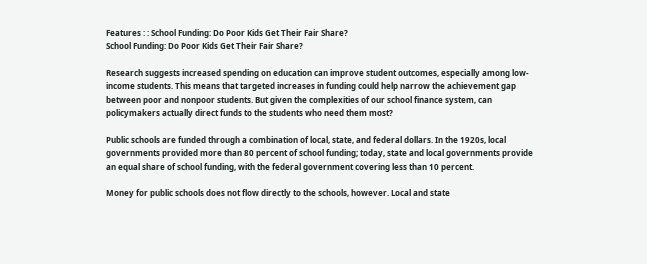Features : : School Funding: Do Poor Kids Get Their Fair Share?
School Funding: Do Poor Kids Get Their Fair Share?

Research suggests increased spending on education can improve student outcomes, especially among low-income students. This means that targeted increases in funding could help narrow the achievement gap between poor and nonpoor students. But given the complexities of our school finance system, can policymakers actually direct funds to the students who need them most?

Public schools are funded through a combination of local, state, and federal dollars. In the 1920s, local governments provided more than 80 percent of school funding; today, state and local governments provide an equal share of school funding, with the federal government covering less than 10 percent.

Money for public schools does not flow directly to the schools, however. Local and state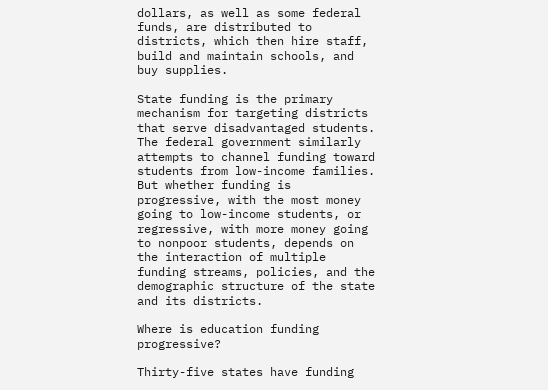dollars, as well as some federal funds, are distributed to districts, which then hire staff, build and maintain schools, and buy supplies.

State funding is the primary mechanism for targeting districts that serve disadvantaged students. The federal government similarly attempts to channel funding toward students from low-income families. But whether funding is progressive, with the most money going to low-income students, or regressive, with more money going to nonpoor students, depends on the interaction of multiple funding streams, policies, and the demographic structure of the state and its districts.

Where is education funding progressive?

Thirty-five states have funding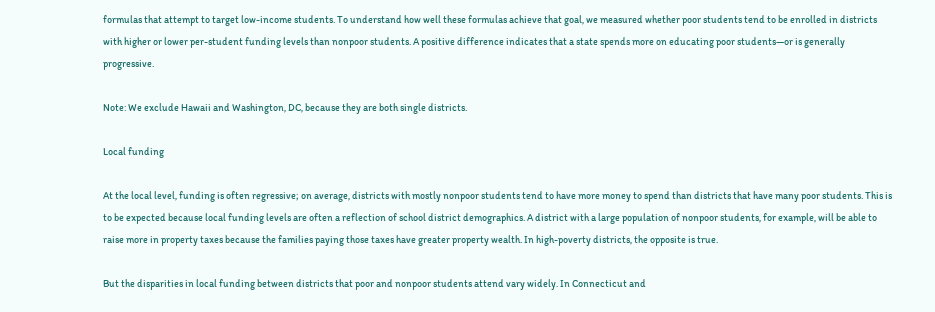formulas that attempt to target low-income students. To understand how well these formulas achieve that goal, we measured whether poor students tend to be enrolled in districts with higher or lower per-student funding levels than nonpoor students. A positive difference indicates that a state spends more on educating poor students—or is generally progressive.

Note: We exclude Hawaii and Washington, DC, because they are both single districts.

Local funding

At the local level, funding is often regressive; on average, districts with mostly nonpoor students tend to have more money to spend than districts that have many poor students. This is to be expected because local funding levels are often a reflection of school district demographics. A district with a large population of nonpoor students, for example, will be able to raise more in property taxes because the families paying those taxes have greater property wealth. In high-poverty districts, the opposite is true.

But the disparities in local funding between districts that poor and nonpoor students attend vary widely. In Connecticut and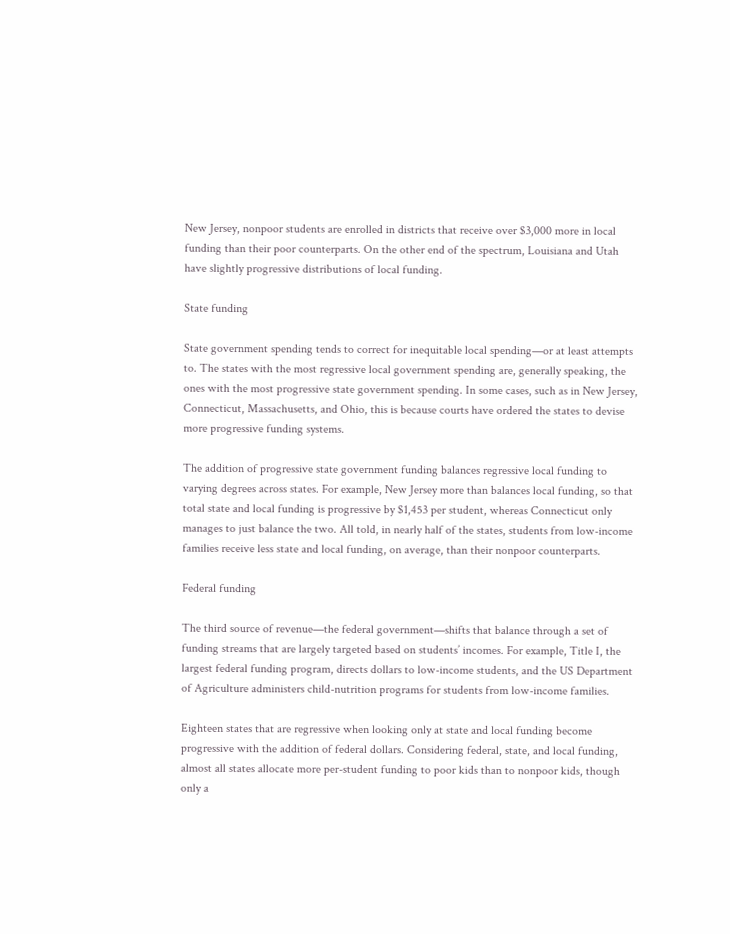New Jersey, nonpoor students are enrolled in districts that receive over $3,000 more in local funding than their poor counterparts. On the other end of the spectrum, Louisiana and Utah have slightly progressive distributions of local funding.

State funding

State government spending tends to correct for inequitable local spending—or at least attempts to. The states with the most regressive local government spending are, generally speaking, the ones with the most progressive state government spending. In some cases, such as in New Jersey, Connecticut, Massachusetts, and Ohio, this is because courts have ordered the states to devise more progressive funding systems.

The addition of progressive state government funding balances regressive local funding to varying degrees across states. For example, New Jersey more than balances local funding, so that total state and local funding is progressive by $1,453 per student, whereas Connecticut only manages to just balance the two. All told, in nearly half of the states, students from low-income families receive less state and local funding, on average, than their nonpoor counterparts.

Federal funding

The third source of revenue—the federal government—shifts that balance through a set of funding streams that are largely targeted based on students’ incomes. For example, Title I, the largest federal funding program, directs dollars to low-income students, and the US Department of Agriculture administers child-nutrition programs for students from low-income families.

Eighteen states that are regressive when looking only at state and local funding become progressive with the addition of federal dollars. Considering federal, state, and local funding, almost all states allocate more per-student funding to poor kids than to nonpoor kids, though only a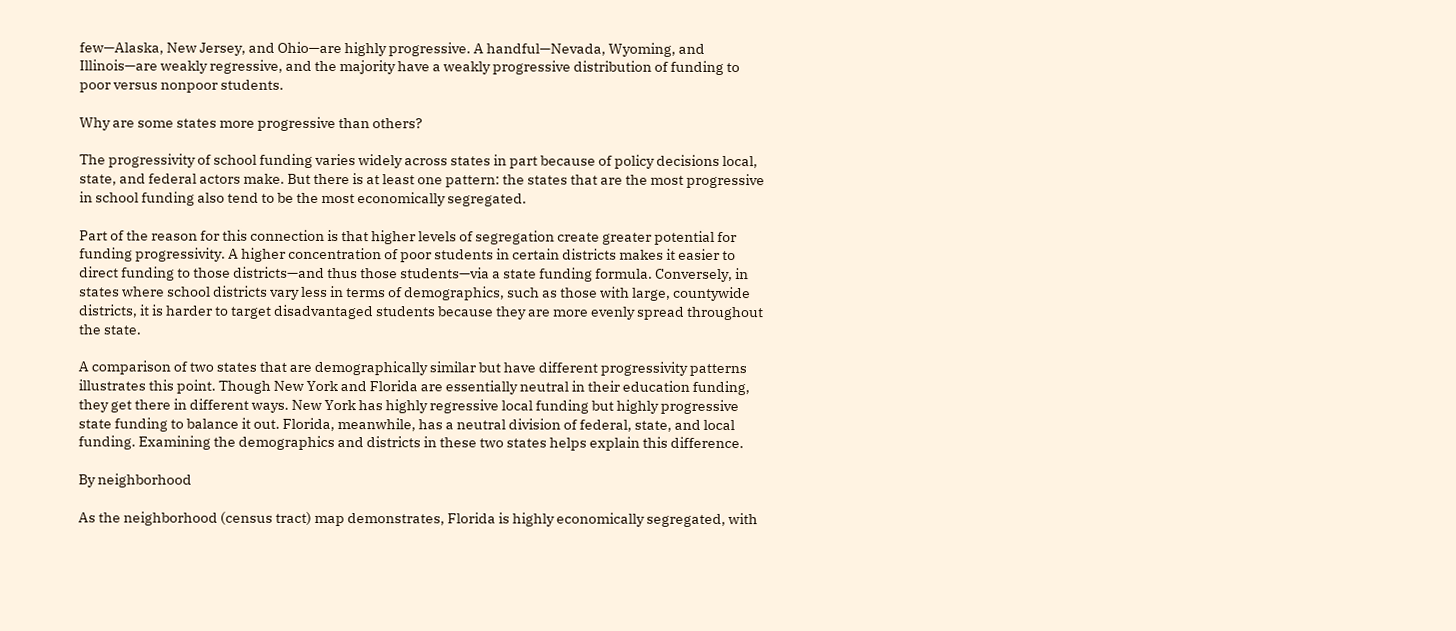few—Alaska, New Jersey, and Ohio—are highly progressive. A handful—Nevada, Wyoming, and Illinois—are weakly regressive, and the majority have a weakly progressive distribution of funding to poor versus nonpoor students.

Why are some states more progressive than others?

The progressivity of school funding varies widely across states in part because of policy decisions local, state, and federal actors make. But there is at least one pattern: the states that are the most progressive in school funding also tend to be the most economically segregated.

Part of the reason for this connection is that higher levels of segregation create greater potential for funding progressivity. A higher concentration of poor students in certain districts makes it easier to direct funding to those districts—and thus those students—via a state funding formula. Conversely, in states where school districts vary less in terms of demographics, such as those with large, countywide districts, it is harder to target disadvantaged students because they are more evenly spread throughout the state.

A comparison of two states that are demographically similar but have different progressivity patterns illustrates this point. Though New York and Florida are essentially neutral in their education funding, they get there in different ways. New York has highly regressive local funding but highly progressive state funding to balance it out. Florida, meanwhile, has a neutral division of federal, state, and local funding. Examining the demographics and districts in these two states helps explain this difference.

By neighborhood

As the neighborhood (census tract) map demonstrates, Florida is highly economically segregated, with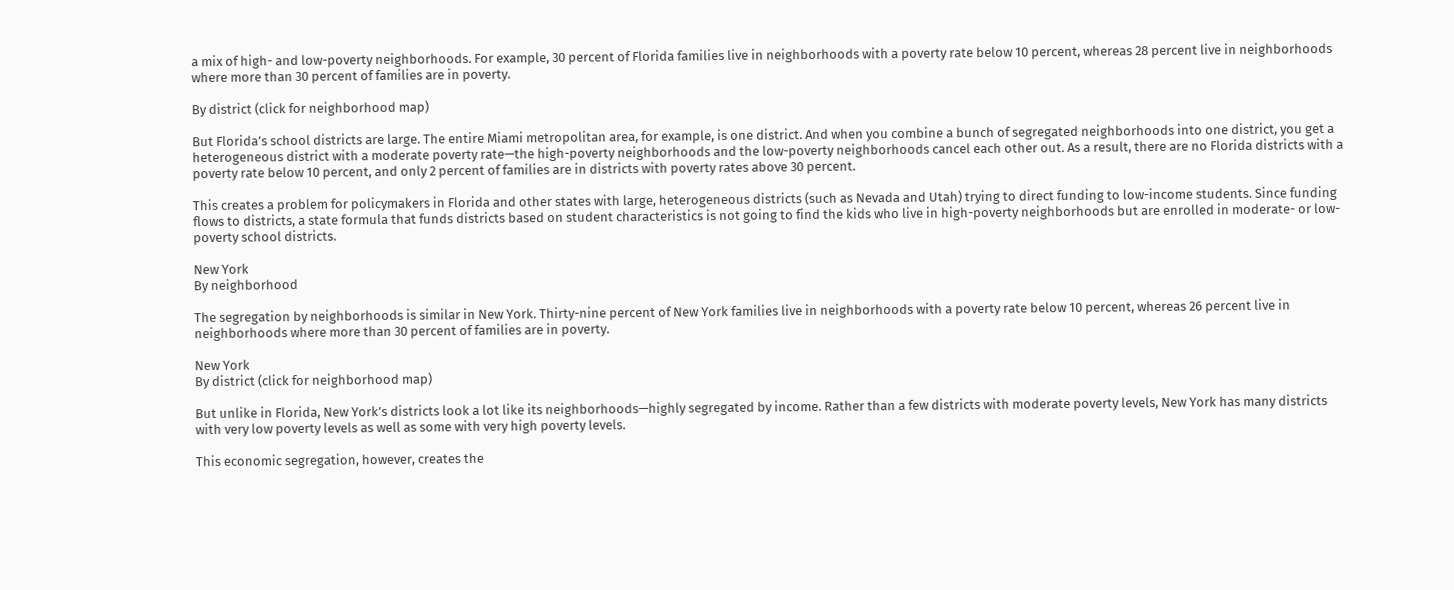a mix of high- and low-poverty neighborhoods. For example, 30 percent of Florida families live in neighborhoods with a poverty rate below 10 percent, whereas 28 percent live in neighborhoods where more than 30 percent of families are in poverty.

By district (click for neighborhood map)

But Florida’s school districts are large. The entire Miami metropolitan area, for example, is one district. And when you combine a bunch of segregated neighborhoods into one district, you get a heterogeneous district with a moderate poverty rate—the high-poverty neighborhoods and the low-poverty neighborhoods cancel each other out. As a result, there are no Florida districts with a poverty rate below 10 percent, and only 2 percent of families are in districts with poverty rates above 30 percent.

This creates a problem for policymakers in Florida and other states with large, heterogeneous districts (such as Nevada and Utah) trying to direct funding to low-income students. Since funding flows to districts, a state formula that funds districts based on student characteristics is not going to find the kids who live in high-poverty neighborhoods but are enrolled in moderate- or low-poverty school districts.

New York
By neighborhood

The segregation by neighborhoods is similar in New York. Thirty-nine percent of New York families live in neighborhoods with a poverty rate below 10 percent, whereas 26 percent live in neighborhoods where more than 30 percent of families are in poverty.

New York
By district (click for neighborhood map)

But unlike in Florida, New York’s districts look a lot like its neighborhoods—highly segregated by income. Rather than a few districts with moderate poverty levels, New York has many districts with very low poverty levels as well as some with very high poverty levels.

This economic segregation, however, creates the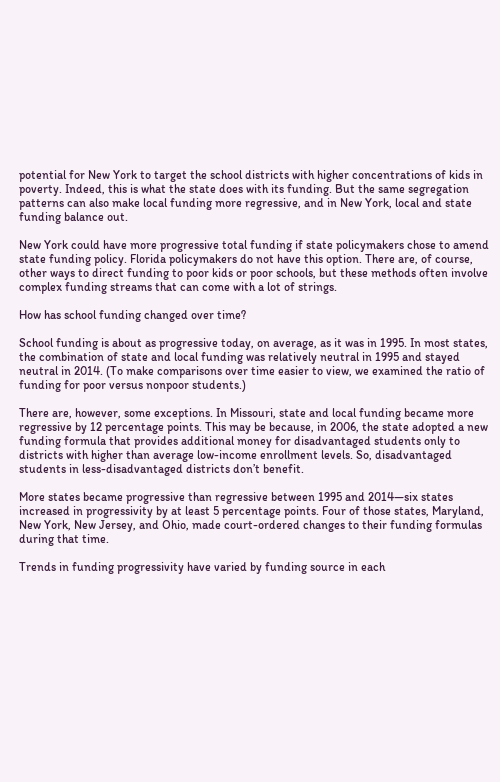potential for New York to target the school districts with higher concentrations of kids in poverty. Indeed, this is what the state does with its funding. But the same segregation patterns can also make local funding more regressive, and in New York, local and state funding balance out.

New York could have more progressive total funding if state policymakers chose to amend state funding policy. Florida policymakers do not have this option. There are, of course, other ways to direct funding to poor kids or poor schools, but these methods often involve complex funding streams that can come with a lot of strings.

How has school funding changed over time?

School funding is about as progressive today, on average, as it was in 1995. In most states, the combination of state and local funding was relatively neutral in 1995 and stayed neutral in 2014. (To make comparisons over time easier to view, we examined the ratio of funding for poor versus nonpoor students.)

There are, however, some exceptions. In Missouri, state and local funding became more regressive by 12 percentage points. This may be because, in 2006, the state adopted a new funding formula that provides additional money for disadvantaged students only to districts with higher than average low-income enrollment levels. So, disadvantaged students in less-disadvantaged districts don’t benefit.

More states became progressive than regressive between 1995 and 2014—six states increased in progressivity by at least 5 percentage points. Four of those states, Maryland, New York, New Jersey, and Ohio, made court-ordered changes to their funding formulas during that time.

Trends in funding progressivity have varied by funding source in each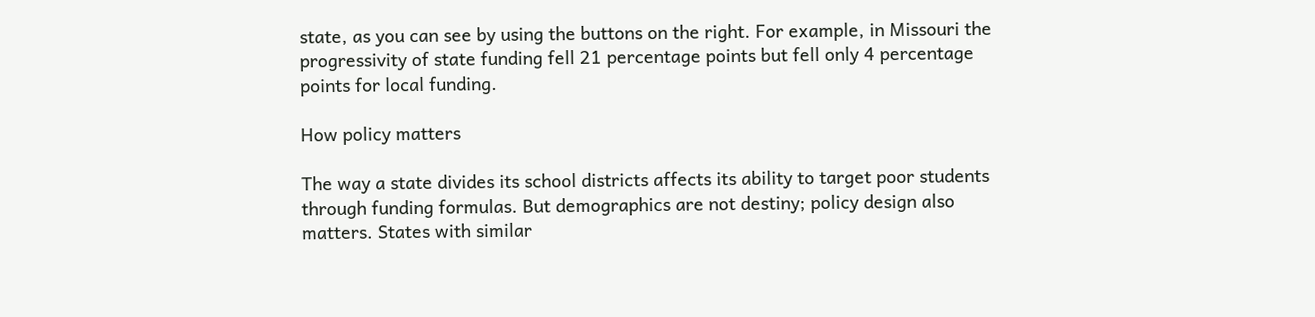state, as you can see by using the buttons on the right. For example, in Missouri the progressivity of state funding fell 21 percentage points but fell only 4 percentage points for local funding.

How policy matters

The way a state divides its school districts affects its ability to target poor students through funding formulas. But demographics are not destiny; policy design also matters. States with similar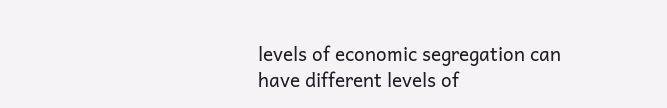levels of economic segregation can have different levels of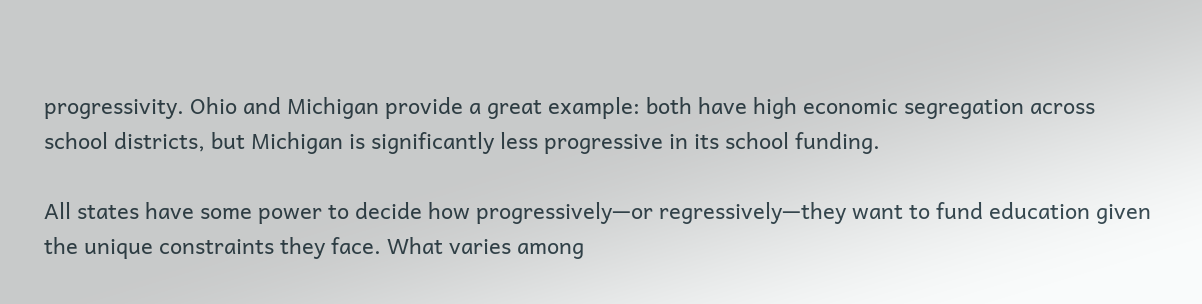progressivity. Ohio and Michigan provide a great example: both have high economic segregation across school districts, but Michigan is significantly less progressive in its school funding.

All states have some power to decide how progressively—or regressively—they want to fund education given the unique constraints they face. What varies among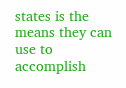states is the means they can use to accomplish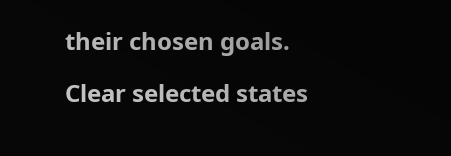their chosen goals.

Clear selected states